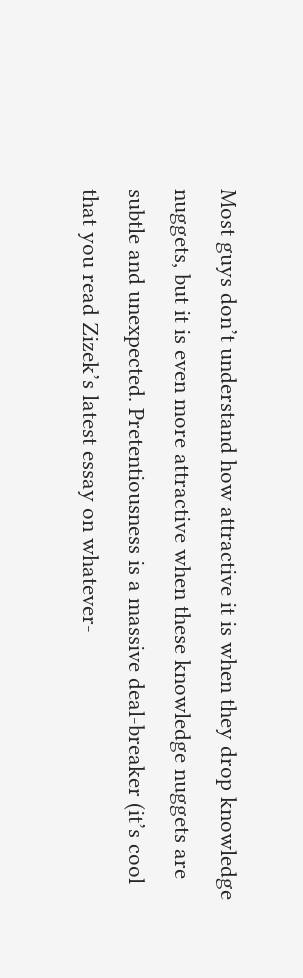Most guys don’t understand how attractive it is when they drop knowledge nuggets, but it is even more attractive when these knowledge nuggets are subtle and unexpected. Pretentiousness is a massive deal-breaker (it’s cool that you read Zizek’s latest essay on whatever-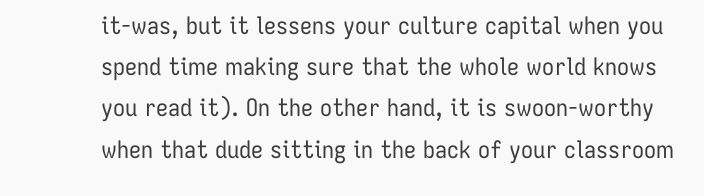it-was, but it lessens your culture capital when you spend time making sure that the whole world knows you read it). On the other hand, it is swoon-worthy when that dude sitting in the back of your classroom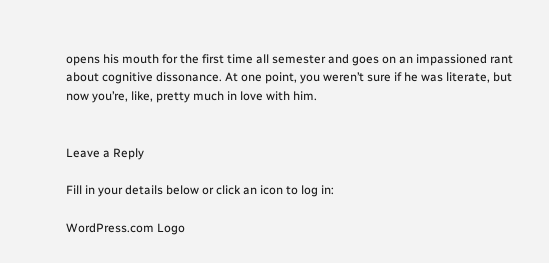opens his mouth for the first time all semester and goes on an impassioned rant about cognitive dissonance. At one point, you weren’t sure if he was literate, but now you’re, like, pretty much in love with him.


Leave a Reply

Fill in your details below or click an icon to log in:

WordPress.com Logo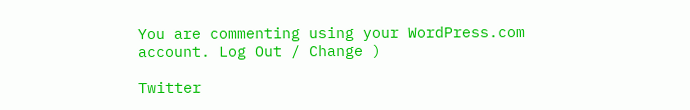You are commenting using your WordPress.com account. Log Out / Change )

Twitter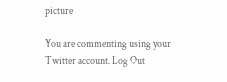picture

You are commenting using your Twitter account. Log Out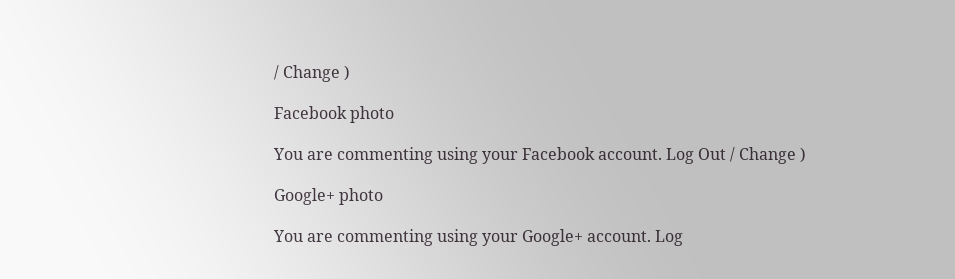/ Change )

Facebook photo

You are commenting using your Facebook account. Log Out / Change )

Google+ photo

You are commenting using your Google+ account. Log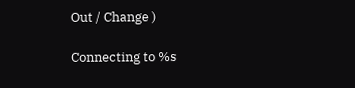Out / Change )

Connecting to %s